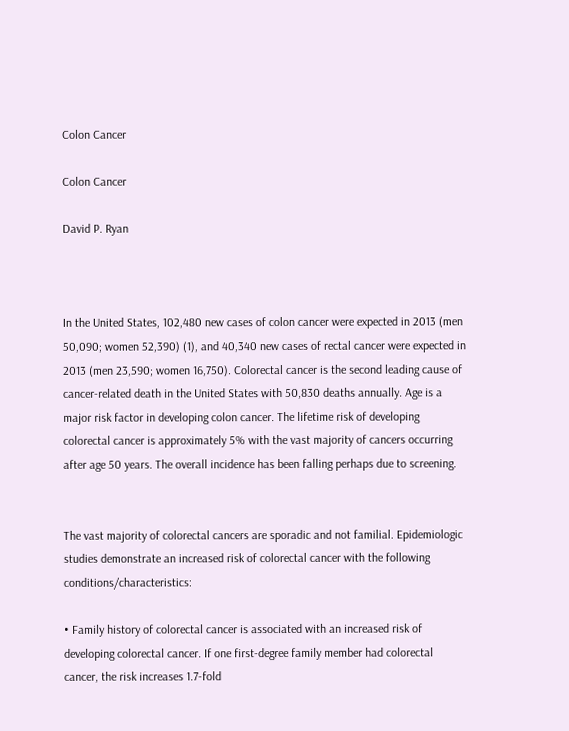Colon Cancer

Colon Cancer

David P. Ryan



In the United States, 102,480 new cases of colon cancer were expected in 2013 (men 50,090; women 52,390) (1), and 40,340 new cases of rectal cancer were expected in 2013 (men 23,590; women 16,750). Colorectal cancer is the second leading cause of cancer-related death in the United States with 50,830 deaths annually. Age is a major risk factor in developing colon cancer. The lifetime risk of developing colorectal cancer is approximately 5% with the vast majority of cancers occurring after age 50 years. The overall incidence has been falling perhaps due to screening.


The vast majority of colorectal cancers are sporadic and not familial. Epidemiologic studies demonstrate an increased risk of colorectal cancer with the following conditions/characteristics:

• Family history of colorectal cancer is associated with an increased risk of developing colorectal cancer. If one first-degree family member had colorectal cancer, the risk increases 1.7-fold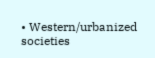• Western/urbanized societies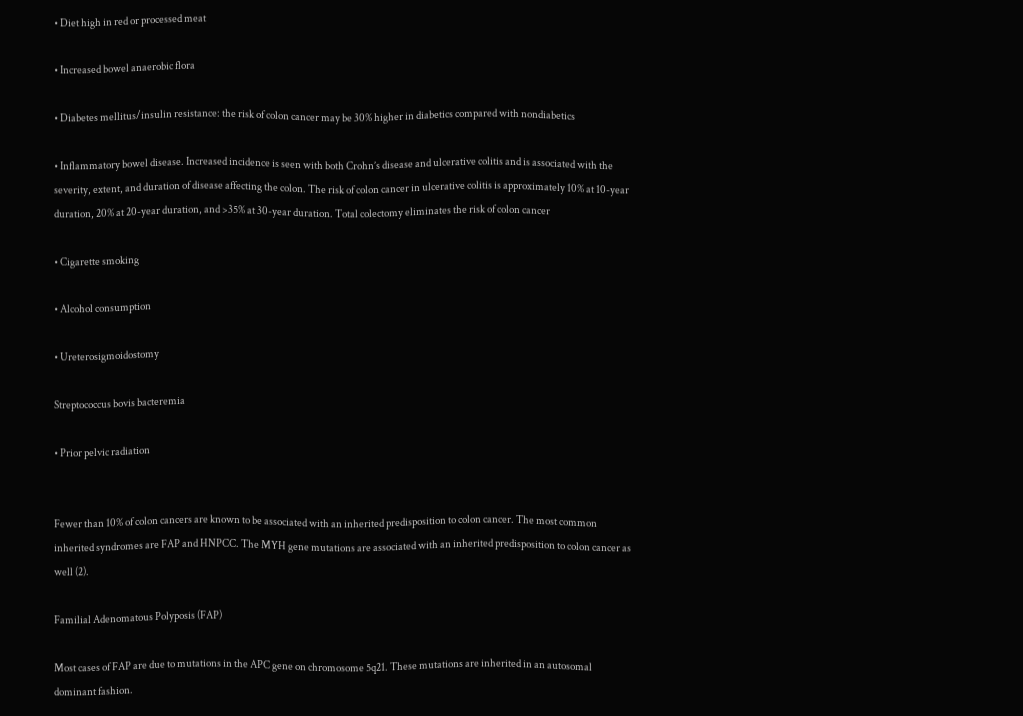• Diet high in red or processed meat

• Increased bowel anaerobic flora

• Diabetes mellitus/insulin resistance: the risk of colon cancer may be 30% higher in diabetics compared with nondiabetics

• Inflammatory bowel disease. Increased incidence is seen with both Crohn’s disease and ulcerative colitis and is associated with the severity, extent, and duration of disease affecting the colon. The risk of colon cancer in ulcerative colitis is approximately 10% at 10-year duration, 20% at 20-year duration, and >35% at 30-year duration. Total colectomy eliminates the risk of colon cancer

• Cigarette smoking

• Alcohol consumption

• Ureterosigmoidostomy

Streptococcus bovis bacteremia

• Prior pelvic radiation


Fewer than 10% of colon cancers are known to be associated with an inherited predisposition to colon cancer. The most common inherited syndromes are FAP and HNPCC. The MYH gene mutations are associated with an inherited predisposition to colon cancer as well (2).

Familial Adenomatous Polyposis (FAP)

Most cases of FAP are due to mutations in the APC gene on chromosome 5q21. These mutations are inherited in an autosomal dominant fashion.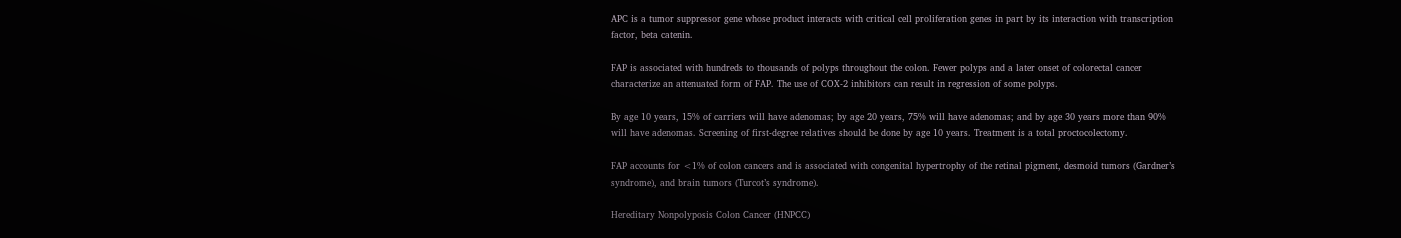APC is a tumor suppressor gene whose product interacts with critical cell proliferation genes in part by its interaction with transcription factor, beta catenin.

FAP is associated with hundreds to thousands of polyps throughout the colon. Fewer polyps and a later onset of colorectal cancer characterize an attenuated form of FAP. The use of COX-2 inhibitors can result in regression of some polyps.

By age 10 years, 15% of carriers will have adenomas; by age 20 years, 75% will have adenomas; and by age 30 years more than 90% will have adenomas. Screening of first-degree relatives should be done by age 10 years. Treatment is a total proctocolectomy.

FAP accounts for <1% of colon cancers and is associated with congenital hypertrophy of the retinal pigment, desmoid tumors (Gardner’s syndrome), and brain tumors (Turcot’s syndrome).

Hereditary Nonpolyposis Colon Cancer (HNPCC)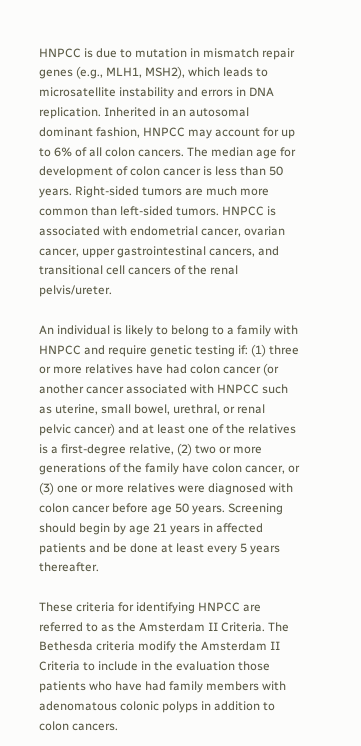HNPCC is due to mutation in mismatch repair genes (e.g., MLH1, MSH2), which leads to microsatellite instability and errors in DNA replication. Inherited in an autosomal dominant fashion, HNPCC may account for up to 6% of all colon cancers. The median age for development of colon cancer is less than 50 years. Right-sided tumors are much more common than left-sided tumors. HNPCC is associated with endometrial cancer, ovarian cancer, upper gastrointestinal cancers, and transitional cell cancers of the renal pelvis/ureter.

An individual is likely to belong to a family with HNPCC and require genetic testing if: (1) three or more relatives have had colon cancer (or another cancer associated with HNPCC such as uterine, small bowel, urethral, or renal pelvic cancer) and at least one of the relatives is a first-degree relative, (2) two or more generations of the family have colon cancer, or (3) one or more relatives were diagnosed with colon cancer before age 50 years. Screening should begin by age 21 years in affected patients and be done at least every 5 years thereafter.

These criteria for identifying HNPCC are referred to as the Amsterdam II Criteria. The Bethesda criteria modify the Amsterdam II Criteria to include in the evaluation those patients who have had family members with adenomatous colonic polyps in addition to colon cancers.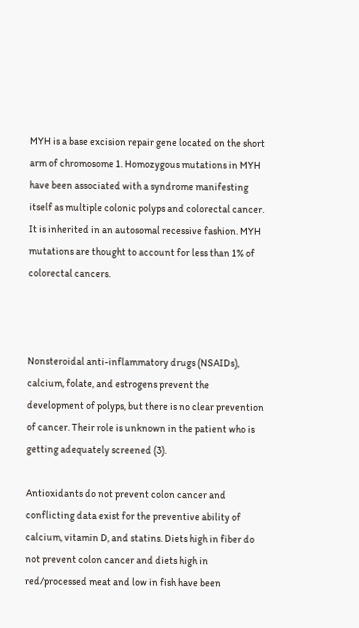MYH is a base excision repair gene located on the short arm of chromosome 1. Homozygous mutations in MYH have been associated with a syndrome manifesting itself as multiple colonic polyps and colorectal cancer. It is inherited in an autosomal recessive fashion. MYH mutations are thought to account for less than 1% of colorectal cancers.



Nonsteroidal anti-inflammatory drugs (NSAIDs), calcium, folate, and estrogens prevent the development of polyps, but there is no clear prevention of cancer. Their role is unknown in the patient who is getting adequately screened (3).

Antioxidants do not prevent colon cancer and conflicting data exist for the preventive ability of calcium, vitamin D, and statins. Diets high in fiber do not prevent colon cancer and diets high in red/processed meat and low in fish have been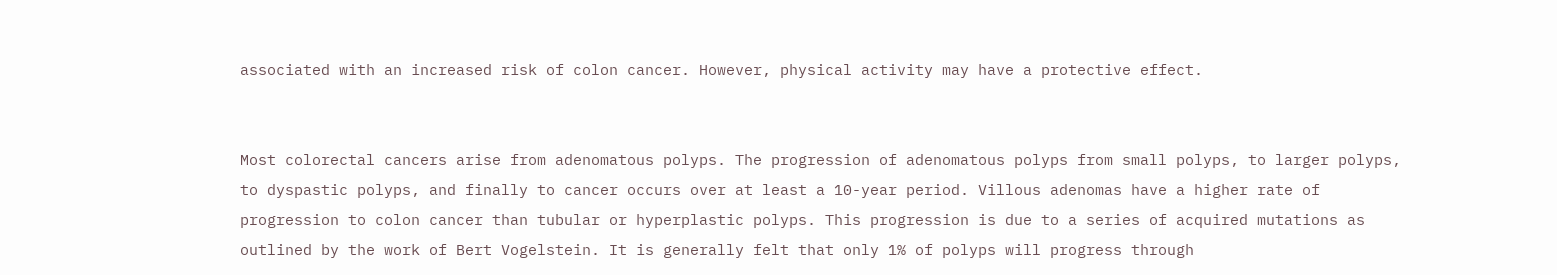associated with an increased risk of colon cancer. However, physical activity may have a protective effect.


Most colorectal cancers arise from adenomatous polyps. The progression of adenomatous polyps from small polyps, to larger polyps, to dyspastic polyps, and finally to cancer occurs over at least a 10-year period. Villous adenomas have a higher rate of progression to colon cancer than tubular or hyperplastic polyps. This progression is due to a series of acquired mutations as outlined by the work of Bert Vogelstein. It is generally felt that only 1% of polyps will progress through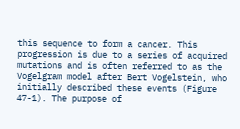this sequence to form a cancer. This progression is due to a series of acquired mutations and is often referred to as the Vogelgram model after Bert Vogelstein, who initially described these events (Figure 47-1). The purpose of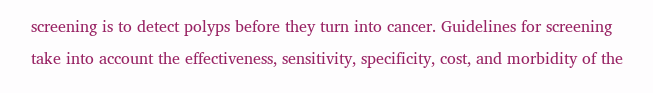screening is to detect polyps before they turn into cancer. Guidelines for screening take into account the effectiveness, sensitivity, specificity, cost, and morbidity of the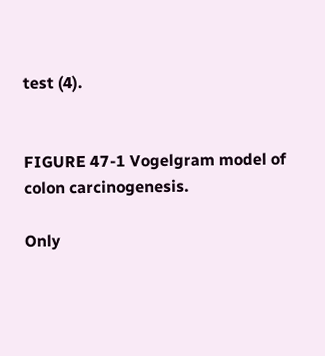test (4).


FIGURE 47-1 Vogelgram model of colon carcinogenesis.

Only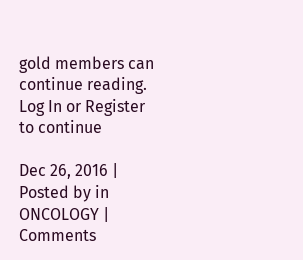gold members can continue reading. Log In or Register to continue

Dec 26, 2016 | Posted by in ONCOLOGY | Comments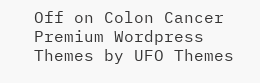Off on Colon Cancer
Premium Wordpress Themes by UFO Themes